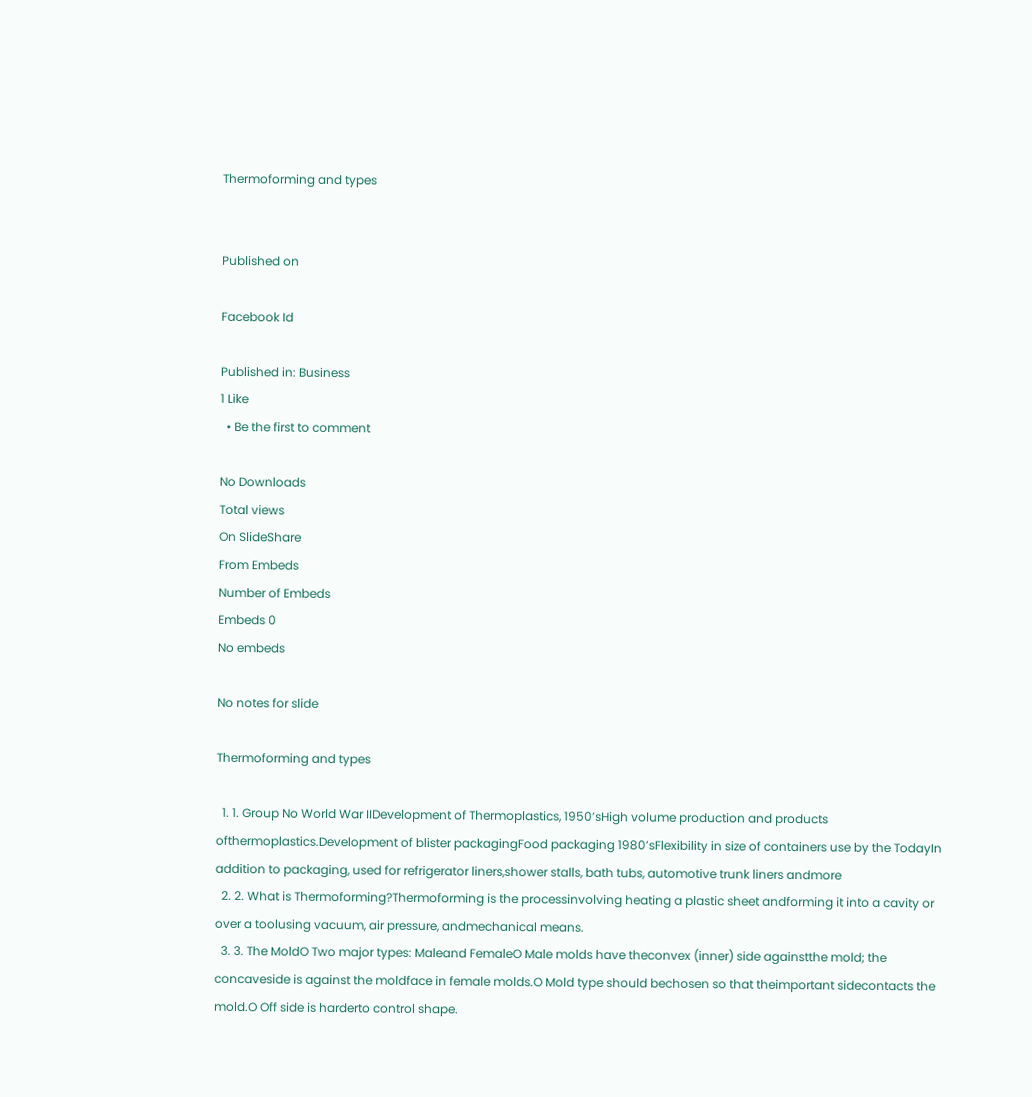Thermoforming and types


Published on

Facebook Id

Published in: Business
1 Like
  • Be the first to comment

No Downloads
Total views
On SlideShare
From Embeds
Number of Embeds
Embeds 0
No embeds

No notes for slide

Thermoforming and types

  1. 1. Group No World War IIDevelopment of Thermoplastics, 1950’sHigh volume production and products ofthermoplastics.Development of blister packagingFood packaging 1980’sFlexibility in size of containers use by the TodayIn addition to packaging, used for refrigerator liners,shower stalls, bath tubs, automotive trunk liners andmore
  2. 2. What is Thermoforming?Thermoforming is the processinvolving heating a plastic sheet andforming it into a cavity or over a toolusing vacuum, air pressure, andmechanical means.
  3. 3. The MoldO Two major types: Maleand FemaleO Male molds have theconvex (inner) side againstthe mold; the concaveside is against the moldface in female molds.O Mold type should bechosen so that theimportant sidecontacts the mold.O Off side is harderto control shape.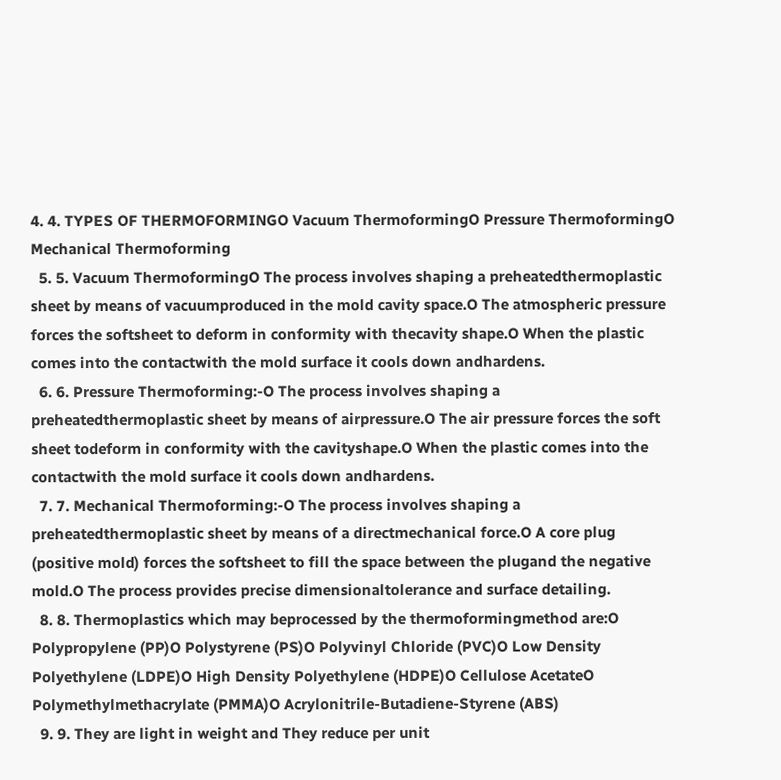4. 4. TYPES OF THERMOFORMINGO Vacuum ThermoformingO Pressure ThermoformingO Mechanical Thermoforming
  5. 5. Vacuum ThermoformingO The process involves shaping a preheatedthermoplastic sheet by means of vacuumproduced in the mold cavity space.O The atmospheric pressure forces the softsheet to deform in conformity with thecavity shape.O When the plastic comes into the contactwith the mold surface it cools down andhardens.
  6. 6. Pressure Thermoforming:-O The process involves shaping a preheatedthermoplastic sheet by means of airpressure.O The air pressure forces the soft sheet todeform in conformity with the cavityshape.O When the plastic comes into the contactwith the mold surface it cools down andhardens.
  7. 7. Mechanical Thermoforming:-O The process involves shaping a preheatedthermoplastic sheet by means of a directmechanical force.O A core plug (positive mold) forces the softsheet to fill the space between the plugand the negative mold.O The process provides precise dimensionaltolerance and surface detailing.
  8. 8. Thermoplastics which may beprocessed by the thermoformingmethod are:O Polypropylene (PP)O Polystyrene (PS)O Polyvinyl Chloride (PVC)O Low Density Polyethylene (LDPE)O High Density Polyethylene (HDPE)O Cellulose AcetateO Polymethylmethacrylate (PMMA)O Acrylonitrile-Butadiene-Styrene (ABS)
  9. 9. They are light in weight and They reduce per unit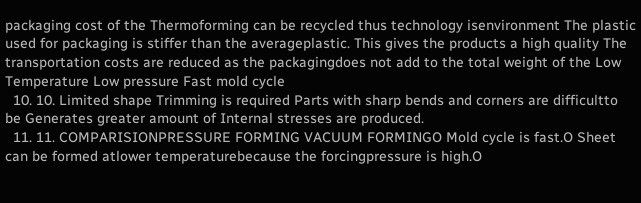packaging cost of the Thermoforming can be recycled thus technology isenvironment The plastic used for packaging is stiffer than the averageplastic. This gives the products a high quality The transportation costs are reduced as the packagingdoes not add to the total weight of the Low Temperature Low pressure Fast mold cycle
  10. 10. Limited shape Trimming is required Parts with sharp bends and corners are difficultto be Generates greater amount of Internal stresses are produced.
  11. 11. COMPARISIONPRESSURE FORMING VACUUM FORMINGO Mold cycle is fast.O Sheet can be formed atlower temperaturebecause the forcingpressure is high.O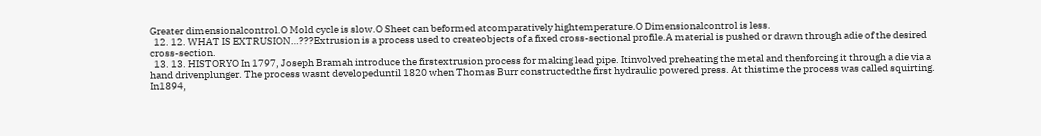Greater dimensionalcontrol.O Mold cycle is slow.O Sheet can beformed atcomparatively hightemperature.O Dimensionalcontrol is less.
  12. 12. WHAT IS EXTRUSION…???Extrusion is a process used to createobjects of a fixed cross-sectional profile.A material is pushed or drawn through adie of the desired cross-section.
  13. 13. HISTORYO In 1797, Joseph Bramah introduce the firstextrusion process for making lead pipe. Itinvolved preheating the metal and thenforcing it through a die via a hand drivenplunger. The process wasnt developeduntil 1820 when Thomas Burr constructedthe first hydraulic powered press. At thistime the process was called squirting. In1894,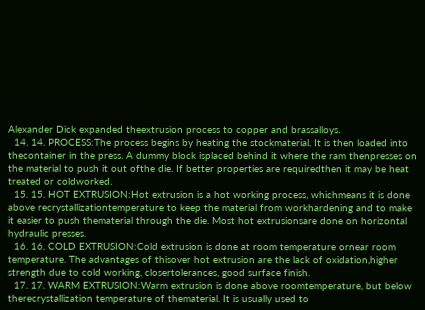Alexander Dick expanded theextrusion process to copper and brassalloys.
  14. 14. PROCESS:The process begins by heating the stockmaterial. It is then loaded into thecontainer in the press. A dummy block isplaced behind it where the ram thenpresses on the material to push it out ofthe die. If better properties are requiredthen it may be heat treated or coldworked.
  15. 15. HOT EXTRUSION:Hot extrusion is a hot working process, whichmeans it is done above recrystallizationtemperature to keep the material from workhardening and to make it easier to push thematerial through the die. Most hot extrusionsare done on horizontal hydraulic presses.
  16. 16. COLD EXTRUSION:Cold extrusion is done at room temperature ornear room temperature. The advantages of thisover hot extrusion are the lack of oxidation,higher strength due to cold working, closertolerances, good surface finish.
  17. 17. WARM EXTRUSION:Warm extrusion is done above roomtemperature, but below therecrystallization temperature of thematerial. It is usually used to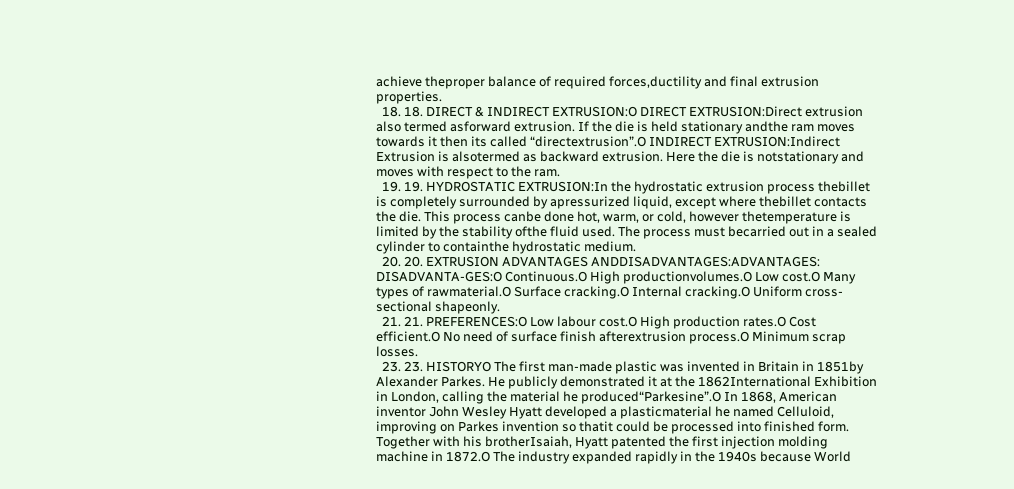achieve theproper balance of required forces,ductility and final extrusion properties.
  18. 18. DIRECT & INDIRECT EXTRUSION:O DIRECT EXTRUSION:Direct extrusion also termed asforward extrusion. If the die is held stationary andthe ram moves towards it then its called “directextrusion”.O INDIRECT EXTRUSION:Indirect Extrusion is alsotermed as backward extrusion. Here the die is notstationary and moves with respect to the ram.
  19. 19. HYDROSTATIC EXTRUSION:In the hydrostatic extrusion process thebillet is completely surrounded by apressurized liquid, except where thebillet contacts the die. This process canbe done hot, warm, or cold, however thetemperature is limited by the stability ofthe fluid used. The process must becarried out in a sealed cylinder to containthe hydrostatic medium.
  20. 20. EXTRUSION ADVANTAGES ANDDISADVANTAGES:ADVANTAGES: DISADVANTA-GES:O Continuous.O High productionvolumes.O Low cost.O Many types of rawmaterial.O Surface cracking.O Internal cracking.O Uniform cross-sectional shapeonly.
  21. 21. PREFERENCES:O Low labour cost.O High production rates.O Cost efficient.O No need of surface finish afterextrusion process.O Minimum scrap losses.
  23. 23. HISTORYO The first man-made plastic was invented in Britain in 1851by Alexander Parkes. He publicly demonstrated it at the 1862International Exhibition in London, calling the material he produced“Parkesine”.O In 1868, American inventor John Wesley Hyatt developed a plasticmaterial he named Celluloid, improving on Parkes invention so thatit could be processed into finished form. Together with his brotherIsaiah, Hyatt patented the first injection molding machine in 1872.O The industry expanded rapidly in the 1940s because World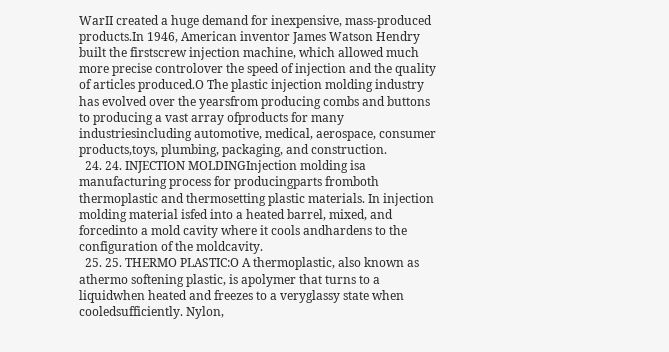WarII created a huge demand for inexpensive, mass-produced products.In 1946, American inventor James Watson Hendry built the firstscrew injection machine, which allowed much more precise controlover the speed of injection and the quality of articles produced.O The plastic injection molding industry has evolved over the yearsfrom producing combs and buttons to producing a vast array ofproducts for many industriesincluding automotive, medical, aerospace, consumer products,toys, plumbing, packaging, and construction.
  24. 24. INJECTION MOLDINGInjection molding isa manufacturing process for producingparts fromboth thermoplastic and thermosetting plastic materials. In injection molding material isfed into a heated barrel, mixed, and forcedinto a mold cavity where it cools andhardens to the configuration of the moldcavity.
  25. 25. THERMO PLASTIC:O A thermoplastic, also known as athermo softening plastic, is apolymer that turns to a liquidwhen heated and freezes to a veryglassy state when cooledsufficiently. Nylon,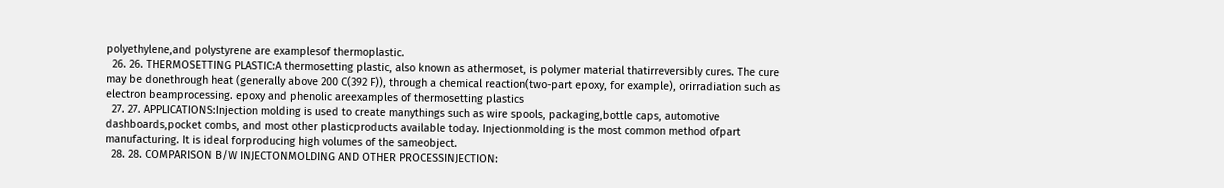polyethylene,and polystyrene are examplesof thermoplastic.
  26. 26. THERMOSETTING PLASTIC:A thermosetting plastic, also known as athermoset, is polymer material thatirreversibly cures. The cure may be donethrough heat (generally above 200 C(392 F)), through a chemical reaction(two-part epoxy, for example), orirradiation such as electron beamprocessing. epoxy and phenolic areexamples of thermosetting plastics
  27. 27. APPLICATIONS:Injection molding is used to create manythings such as wire spools, packaging,bottle caps, automotive dashboards,pocket combs, and most other plasticproducts available today. Injectionmolding is the most common method ofpart manufacturing. It is ideal forproducing high volumes of the sameobject.
  28. 28. COMPARISON B/W INJECTONMOLDING AND OTHER PROCESSINJECTION: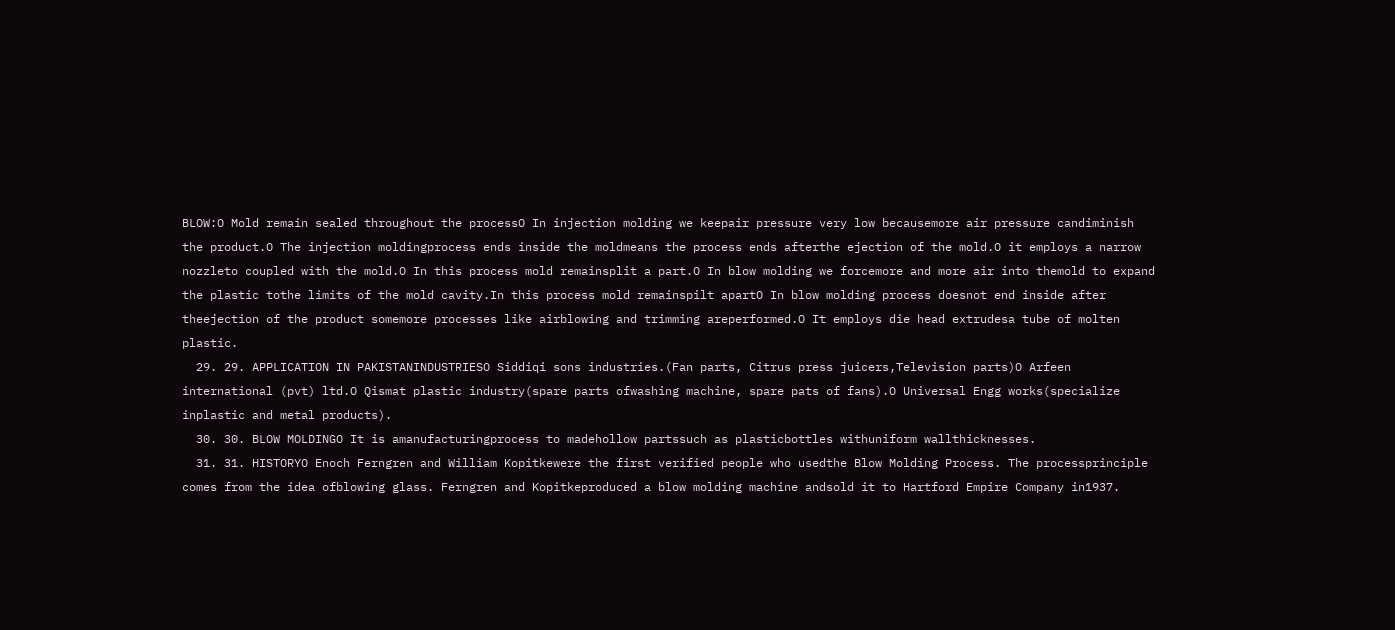BLOW:O Mold remain sealed throughout the processO In injection molding we keepair pressure very low becausemore air pressure candiminish the product.O The injection moldingprocess ends inside the moldmeans the process ends afterthe ejection of the mold.O it employs a narrow nozzleto coupled with the mold.O In this process mold remainsplit a part.O In blow molding we forcemore and more air into themold to expand the plastic tothe limits of the mold cavity.In this process mold remainspilt apartO In blow molding process doesnot end inside after theejection of the product somemore processes like airblowing and trimming areperformed.O It employs die head extrudesa tube of molten plastic.
  29. 29. APPLICATION IN PAKISTANINDUSTRIESO Siddiqi sons industries.(Fan parts, Citrus press juicers,Television parts)O Arfeen international (pvt) ltd.O Qismat plastic industry(spare parts ofwashing machine, spare pats of fans).O Universal Engg works(specialize inplastic and metal products).
  30. 30. BLOW MOLDINGO It is amanufacturingprocess to madehollow partssuch as plasticbottles withuniform wallthicknesses.
  31. 31. HISTORYO Enoch Ferngren and William Kopitkewere the first verified people who usedthe Blow Molding Process. The processprinciple comes from the idea ofblowing glass. Ferngren and Kopitkeproduced a blow molding machine andsold it to Hartford Empire Company in1937.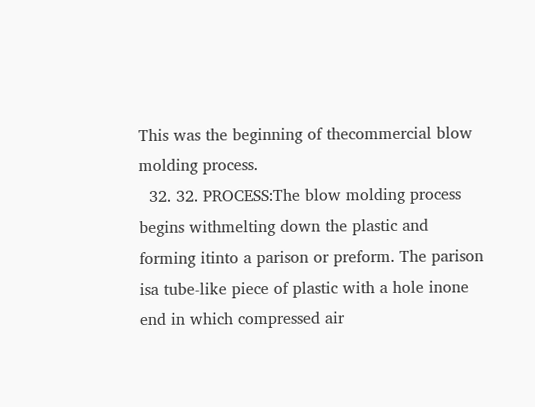This was the beginning of thecommercial blow molding process.
  32. 32. PROCESS:The blow molding process begins withmelting down the plastic and forming itinto a parison or preform. The parison isa tube-like piece of plastic with a hole inone end in which compressed air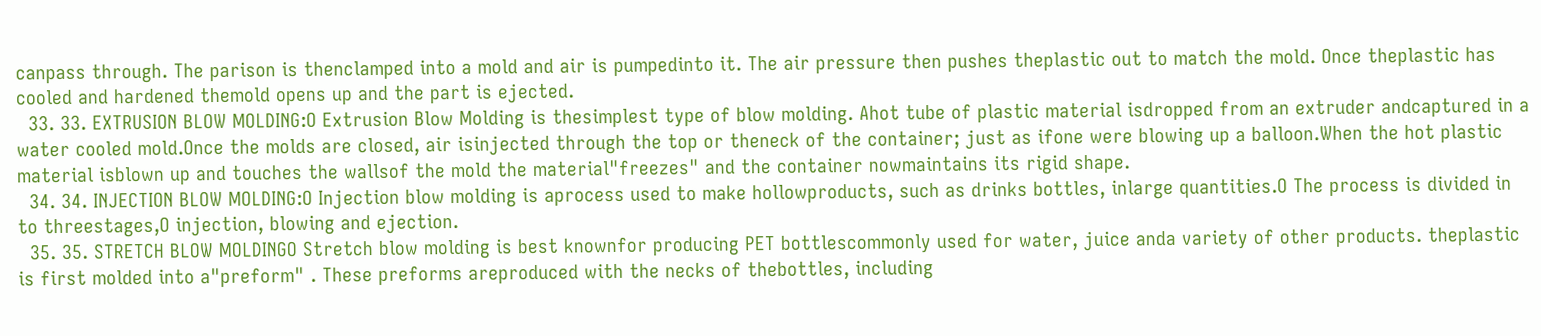canpass through. The parison is thenclamped into a mold and air is pumpedinto it. The air pressure then pushes theplastic out to match the mold. Once theplastic has cooled and hardened themold opens up and the part is ejected.
  33. 33. EXTRUSION BLOW MOLDING:O Extrusion Blow Molding is thesimplest type of blow molding. Ahot tube of plastic material isdropped from an extruder andcaptured in a water cooled mold.Once the molds are closed, air isinjected through the top or theneck of the container; just as ifone were blowing up a balloon.When the hot plastic material isblown up and touches the wallsof the mold the material"freezes" and the container nowmaintains its rigid shape.
  34. 34. INJECTION BLOW MOLDING:O Injection blow molding is aprocess used to make hollowproducts, such as drinks bottles, inlarge quantities.O The process is divided in to threestages,O injection, blowing and ejection.
  35. 35. STRETCH BLOW MOLDINGO Stretch blow molding is best knownfor producing PET bottlescommonly used for water, juice anda variety of other products. theplastic is first molded into a"preform" . These preforms areproduced with the necks of thebottles, including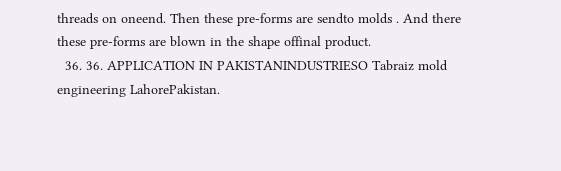threads on oneend. Then these pre-forms are sendto molds . And there these pre-forms are blown in the shape offinal product.
  36. 36. APPLICATION IN PAKISTANINDUSTRIESO Tabraiz mold engineering LahorePakistan.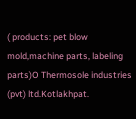( products: pet blow mold,machine parts, labeling parts)O Thermosole industries (pvt) ltd.Kotlakhpat.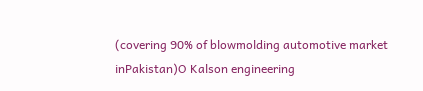(covering 90% of blowmolding automotive market inPakistan)O Kalson engineering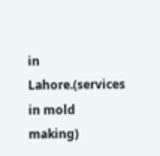in Lahore.(services in mold making)